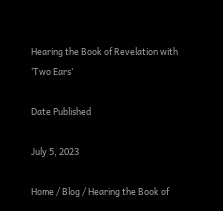Hearing the Book of Revelation with ‘Two Ears’

Date Published

July 5, 2023

Home / Blog / Hearing the Book of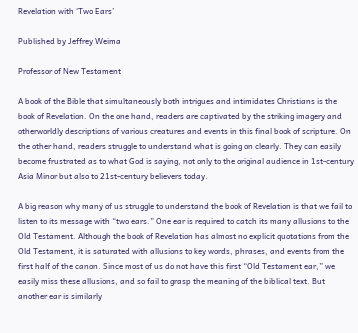Revelation with ‘Two Ears’

Published by Jeffrey Weima

Professor of New Testament

A book of the Bible that simultaneously both intrigues and intimidates Christians is the book of Revelation. On the one hand, readers are captivated by the striking imagery and otherworldly descriptions of various creatures and events in this final book of scripture. On the other hand, readers struggle to understand what is going on clearly. They can easily become frustrated as to what God is saying, not only to the original audience in 1st-century Asia Minor but also to 21st-century believers today.

A big reason why many of us struggle to understand the book of Revelation is that we fail to listen to its message with “two ears.” One ear is required to catch its many allusions to the Old Testament. Although the book of Revelation has almost no explicit quotations from the Old Testament, it is saturated with allusions to key words, phrases, and events from the first half of the canon. Since most of us do not have this first “Old Testament ear,” we easily miss these allusions, and so fail to grasp the meaning of the biblical text. But another ear is similarly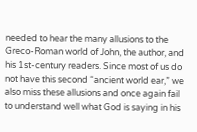needed to hear the many allusions to the Greco-Roman world of John, the author, and his 1st-century readers. Since most of us do not have this second “ancient world ear,” we also miss these allusions and once again fail to understand well what God is saying in his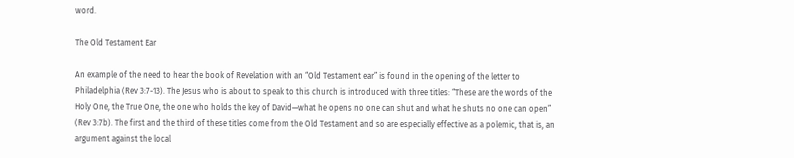word.

The Old Testament Ear

An example of the need to hear the book of Revelation with an “Old Testament ear” is found in the opening of the letter to Philadelphia (Rev 3:7-13). The Jesus who is about to speak to this church is introduced with three titles: “These are the words of the Holy One, the True One, the one who holds the key of David—what he opens no one can shut and what he shuts no one can open” (Rev 3:7b). The first and the third of these titles come from the Old Testament and so are especially effective as a polemic, that is, an argument against the local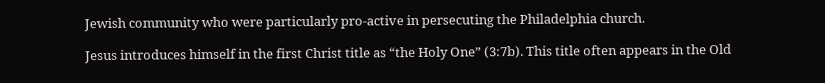Jewish community who were particularly pro-active in persecuting the Philadelphia church.

Jesus introduces himself in the first Christ title as “the Holy One” (3:7b). This title often appears in the Old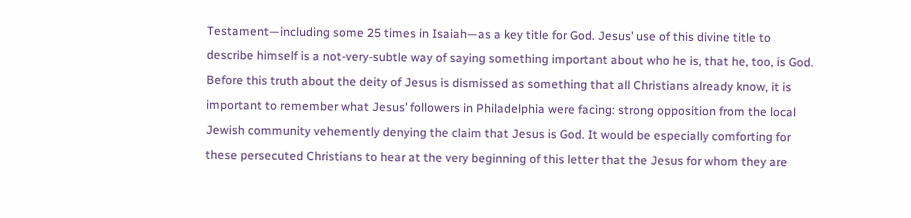Testament—including some 25 times in Isaiah—as a key title for God. Jesus’ use of this divine title to describe himself is a not-very-subtle way of saying something important about who he is, that he, too, is God. Before this truth about the deity of Jesus is dismissed as something that all Christians already know, it is important to remember what Jesus’ followers in Philadelphia were facing: strong opposition from the local Jewish community vehemently denying the claim that Jesus is God. It would be especially comforting for these persecuted Christians to hear at the very beginning of this letter that the Jesus for whom they are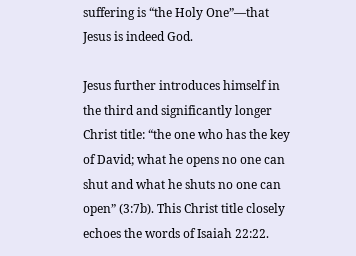suffering is “the Holy One”—that Jesus is indeed God.

Jesus further introduces himself in the third and significantly longer Christ title: “the one who has the key of David; what he opens no one can shut and what he shuts no one can open” (3:7b). This Christ title closely echoes the words of Isaiah 22:22.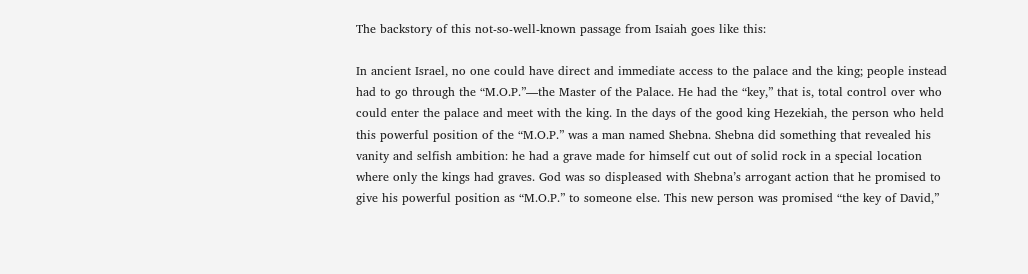The backstory of this not-so-well-known passage from Isaiah goes like this:

In ancient Israel, no one could have direct and immediate access to the palace and the king; people instead had to go through the “M.O.P.”—the Master of the Palace. He had the “key,” that is, total control over who could enter the palace and meet with the king. In the days of the good king Hezekiah, the person who held this powerful position of the “M.O.P.” was a man named Shebna. Shebna did something that revealed his vanity and selfish ambition: he had a grave made for himself cut out of solid rock in a special location where only the kings had graves. God was so displeased with Shebna’s arrogant action that he promised to give his powerful position as “M.O.P.” to someone else. This new person was promised “the key of David,”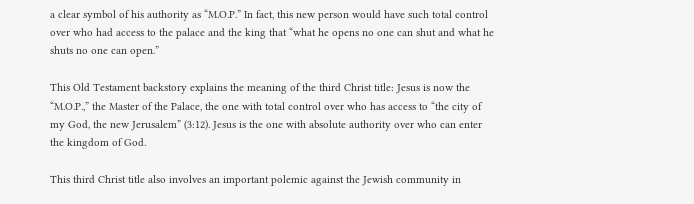a clear symbol of his authority as “M.O.P.” In fact, this new person would have such total control over who had access to the palace and the king that “what he opens no one can shut and what he shuts no one can open.”

This Old Testament backstory explains the meaning of the third Christ title: Jesus is now the “M.O.P.,” the Master of the Palace, the one with total control over who has access to “the city of my God, the new Jerusalem” (3:12). Jesus is the one with absolute authority over who can enter the kingdom of God.

This third Christ title also involves an important polemic against the Jewish community in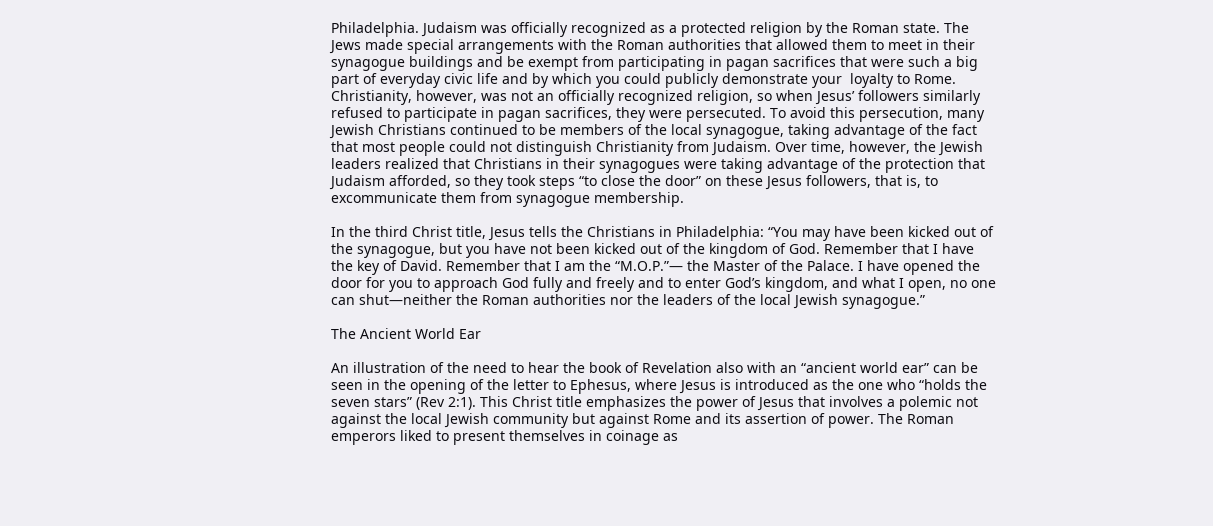Philadelphia. Judaism was officially recognized as a protected religion by the Roman state. The Jews made special arrangements with the Roman authorities that allowed them to meet in their synagogue buildings and be exempt from participating in pagan sacrifices that were such a big part of everyday civic life and by which you could publicly demonstrate your  loyalty to Rome. Christianity, however, was not an officially recognized religion, so when Jesus’ followers similarly refused to participate in pagan sacrifices, they were persecuted. To avoid this persecution, many Jewish Christians continued to be members of the local synagogue, taking advantage of the fact that most people could not distinguish Christianity from Judaism. Over time, however, the Jewish leaders realized that Christians in their synagogues were taking advantage of the protection that Judaism afforded, so they took steps “to close the door” on these Jesus followers, that is, to excommunicate them from synagogue membership.

In the third Christ title, Jesus tells the Christians in Philadelphia: “You may have been kicked out of the synagogue, but you have not been kicked out of the kingdom of God. Remember that I have the key of David. Remember that I am the “M.O.P.”— the Master of the Palace. I have opened the door for you to approach God fully and freely and to enter God’s kingdom, and what I open, no one can shut—neither the Roman authorities nor the leaders of the local Jewish synagogue.”

The Ancient World Ear

An illustration of the need to hear the book of Revelation also with an “ancient world ear” can be seen in the opening of the letter to Ephesus, where Jesus is introduced as the one who “holds the seven stars” (Rev 2:1). This Christ title emphasizes the power of Jesus that involves a polemic not against the local Jewish community but against Rome and its assertion of power. The Roman emperors liked to present themselves in coinage as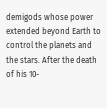demigods whose power extended beyond Earth to control the planets and the stars. After the death of his 10-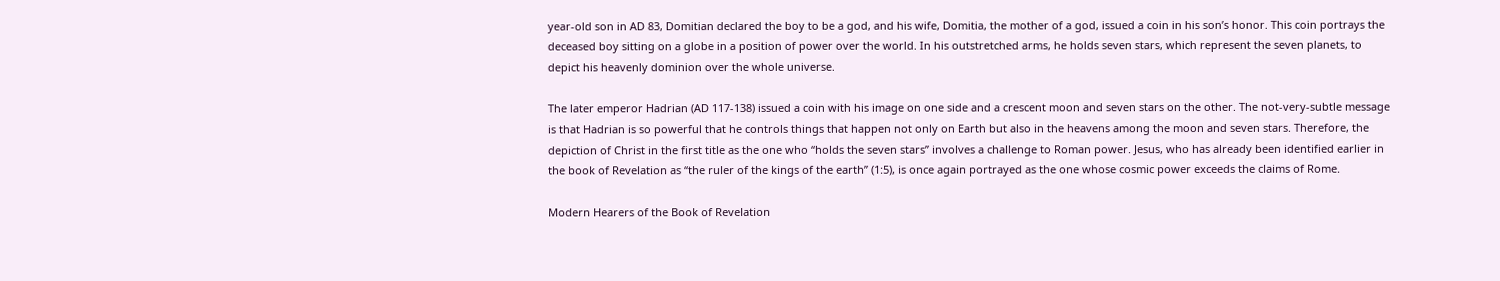year-old son in AD 83, Domitian declared the boy to be a god, and his wife, Domitia, the mother of a god, issued a coin in his son’s honor. This coin portrays the deceased boy sitting on a globe in a position of power over the world. In his outstretched arms, he holds seven stars, which represent the seven planets, to depict his heavenly dominion over the whole universe.

The later emperor Hadrian (AD 117-138) issued a coin with his image on one side and a crescent moon and seven stars on the other. The not-very-subtle message is that Hadrian is so powerful that he controls things that happen not only on Earth but also in the heavens among the moon and seven stars. Therefore, the depiction of Christ in the first title as the one who “holds the seven stars” involves a challenge to Roman power. Jesus, who has already been identified earlier in the book of Revelation as “the ruler of the kings of the earth” (1:5), is once again portrayed as the one whose cosmic power exceeds the claims of Rome.

Modern Hearers of the Book of Revelation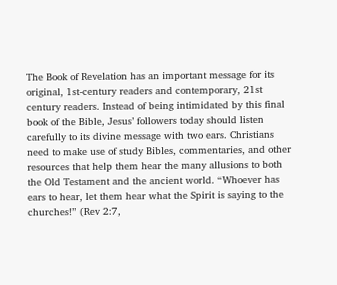The Book of Revelation has an important message for its original, 1st-century readers and contemporary, 21st century readers. Instead of being intimidated by this final book of the Bible, Jesus’ followers today should listen carefully to its divine message with two ears. Christians need to make use of study Bibles, commentaries, and other resources that help them hear the many allusions to both the Old Testament and the ancient world. “Whoever has ears to hear, let them hear what the Spirit is saying to the churches!” (Rev 2:7,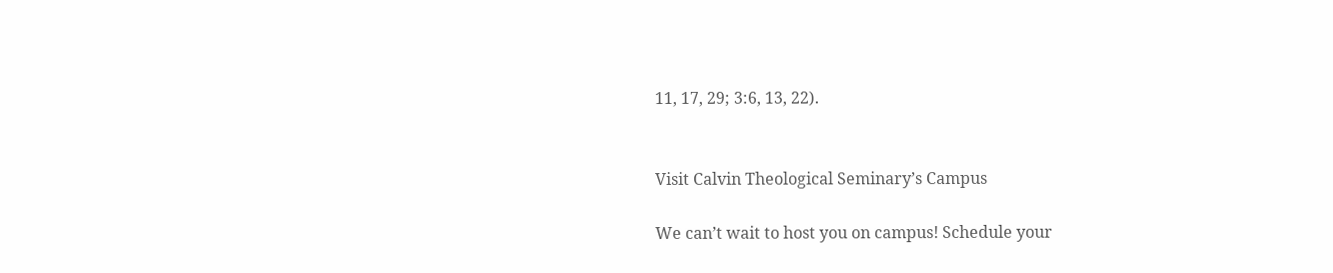11, 17, 29; 3:6, 13, 22).


Visit Calvin Theological Seminary’s Campus

We can’t wait to host you on campus! Schedule your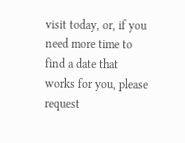visit today, or, if you need more time to find a date that works for you, please request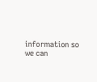information so we can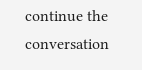continue the conversation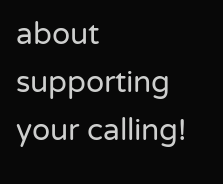about supporting your calling!